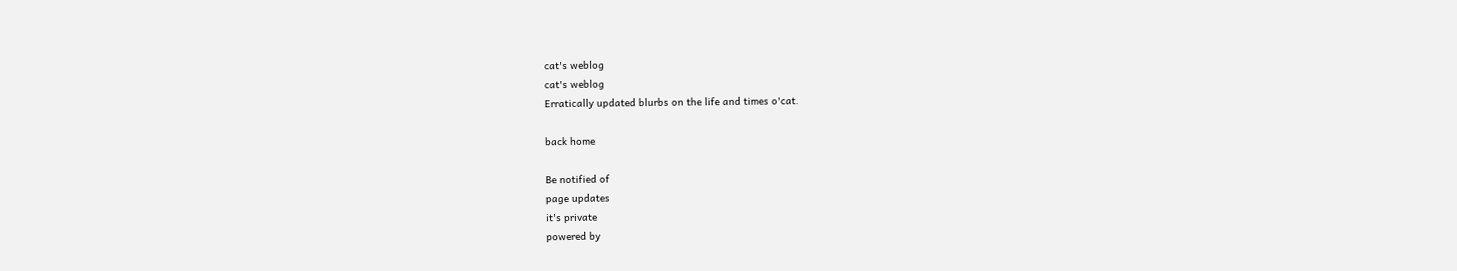cat's weblog
cat's weblog
Erratically updated blurbs on the life and times o'cat.

back home

Be notified of
page updates
it's private
powered by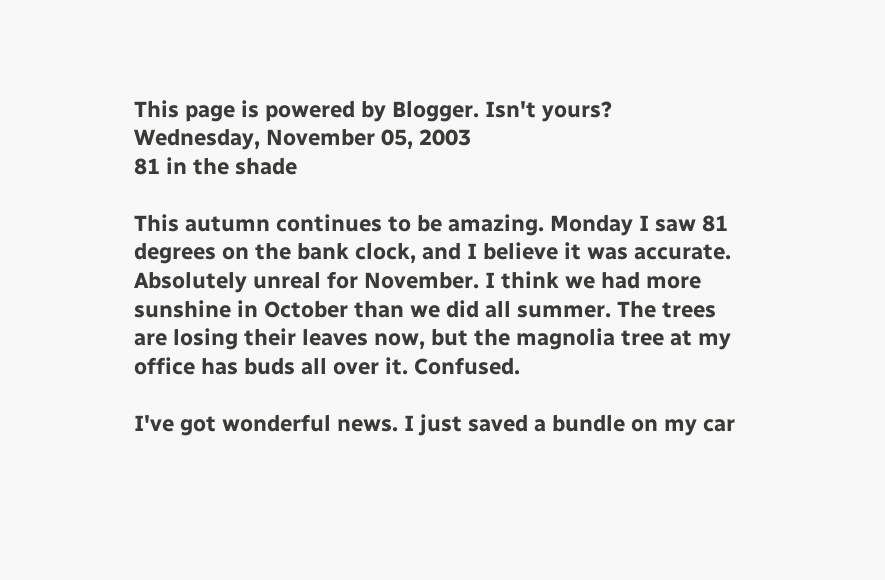This page is powered by Blogger. Isn't yours?
Wednesday, November 05, 2003
81 in the shade

This autumn continues to be amazing. Monday I saw 81 degrees on the bank clock, and I believe it was accurate. Absolutely unreal for November. I think we had more sunshine in October than we did all summer. The trees are losing their leaves now, but the magnolia tree at my office has buds all over it. Confused.

I've got wonderful news. I just saved a bundle on my car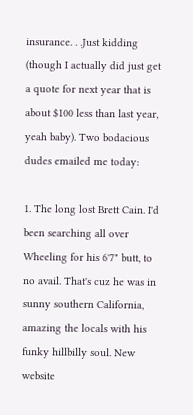insurance. . .Just kidding (though I actually did just get a quote for next year that is about $100 less than last year, yeah baby). Two bodacious dudes emailed me today:

1. The long lost Brett Cain. I'd been searching all over Wheeling for his 6'7" butt, to no avail. That's cuz he was in sunny southern California, amazing the locals with his funky hillbilly soul. New website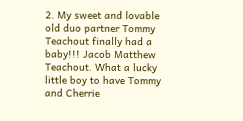2. My sweet and lovable old duo partner Tommy Teachout finally had a baby!!! Jacob Matthew Teachout. What a lucky little boy to have Tommy and Cherrie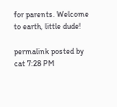for parents. Welcome to earth, little dude!

permalink posted by cat 7:28 PM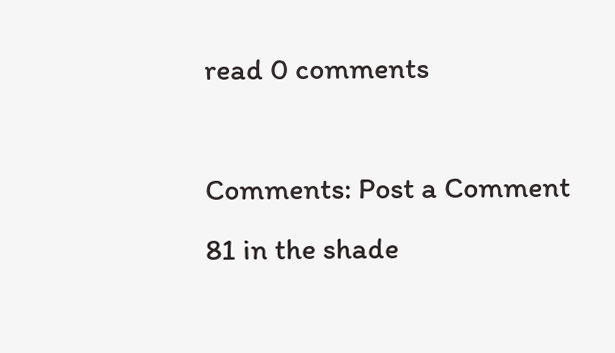read 0 comments

Comments: Post a Comment
81 in the shade